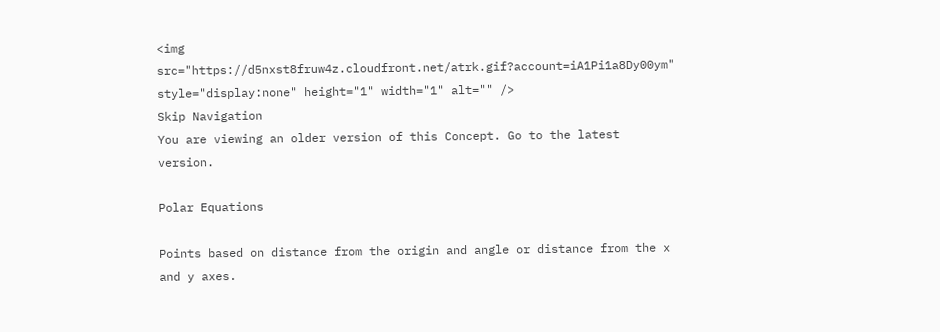<img src="https://d5nxst8fruw4z.cloudfront.net/atrk.gif?account=iA1Pi1a8Dy00ym" style="display:none" height="1" width="1" alt="" />
Skip Navigation
You are viewing an older version of this Concept. Go to the latest version.

Polar Equations

Points based on distance from the origin and angle or distance from the x and y axes.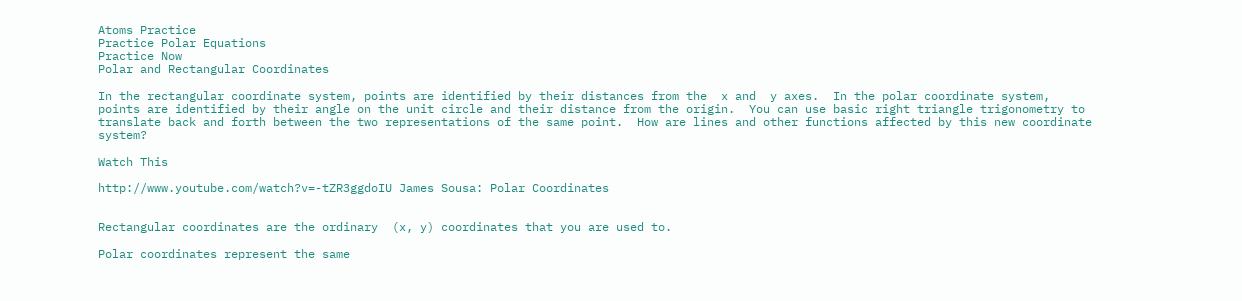Atoms Practice
Practice Polar Equations
Practice Now
Polar and Rectangular Coordinates

In the rectangular coordinate system, points are identified by their distances from the  x and  y axes.  In the polar coordinate system, points are identified by their angle on the unit circle and their distance from the origin.  You can use basic right triangle trigonometry to translate back and forth between the two representations of the same point.  How are lines and other functions affected by this new coordinate system?

Watch This

http://www.youtube.com/watch?v=-tZR3ggdoIU James Sousa: Polar Coordinates


Rectangular coordinates are the ordinary  (x, y) coordinates that you are used to.

Polar coordinates represent the same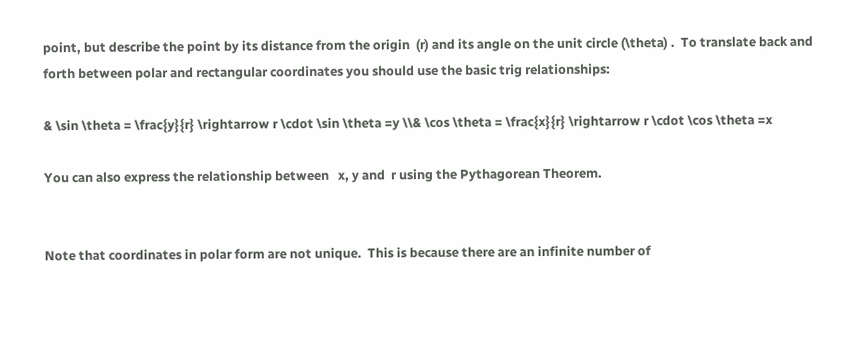point, but describe the point by its distance from the origin  (r) and its angle on the unit circle (\theta) .  To translate back and forth between polar and rectangular coordinates you should use the basic trig relationships:

& \sin \theta = \frac{y}{r} \rightarrow r \cdot \sin \theta =y \\& \cos \theta = \frac{x}{r} \rightarrow r \cdot \cos \theta =x

You can also express the relationship between   x, y and  r using the Pythagorean Theorem.


Note that coordinates in polar form are not unique.  This is because there are an infinite number of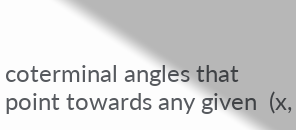coterminal angles that point towards any given  (x,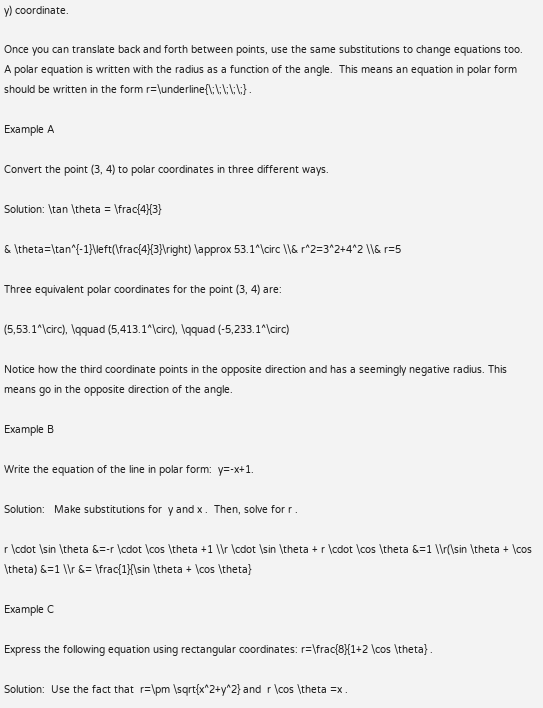y) coordinate.

Once you can translate back and forth between points, use the same substitutions to change equations too.  A polar equation is written with the radius as a function of the angle.  This means an equation in polar form should be written in the form r=\underline{\;\;\;\;\;} .

Example A

Convert the point (3, 4) to polar coordinates in three different ways.

Solution: \tan \theta = \frac{4}{3}

& \theta=\tan^{-1}\left(\frac{4}{3}\right) \approx 53.1^\circ \\& r^2=3^2+4^2 \\& r=5

Three equivalent polar coordinates for the point (3, 4) are:

(5,53.1^\circ), \qquad (5,413.1^\circ), \qquad (-5,233.1^\circ)

Notice how the third coordinate points in the opposite direction and has a seemingly negative radius. This means go in the opposite direction of the angle.

Example B

Write the equation of the line in polar form:  y=-x+1.

Solution:   Make substitutions for  y and x .  Then, solve for r .

r \cdot \sin \theta &=-r \cdot \cos \theta +1 \\r \cdot \sin \theta + r \cdot \cos \theta &=1 \\r(\sin \theta + \cos \theta) &=1 \\r &= \frac{1}{\sin \theta + \cos \theta}

Example C

Express the following equation using rectangular coordinates: r=\frac{8}{1+2 \cos \theta} .

Solution:  Use the fact that  r=\pm \sqrt{x^2+y^2} and  r \cos \theta =x .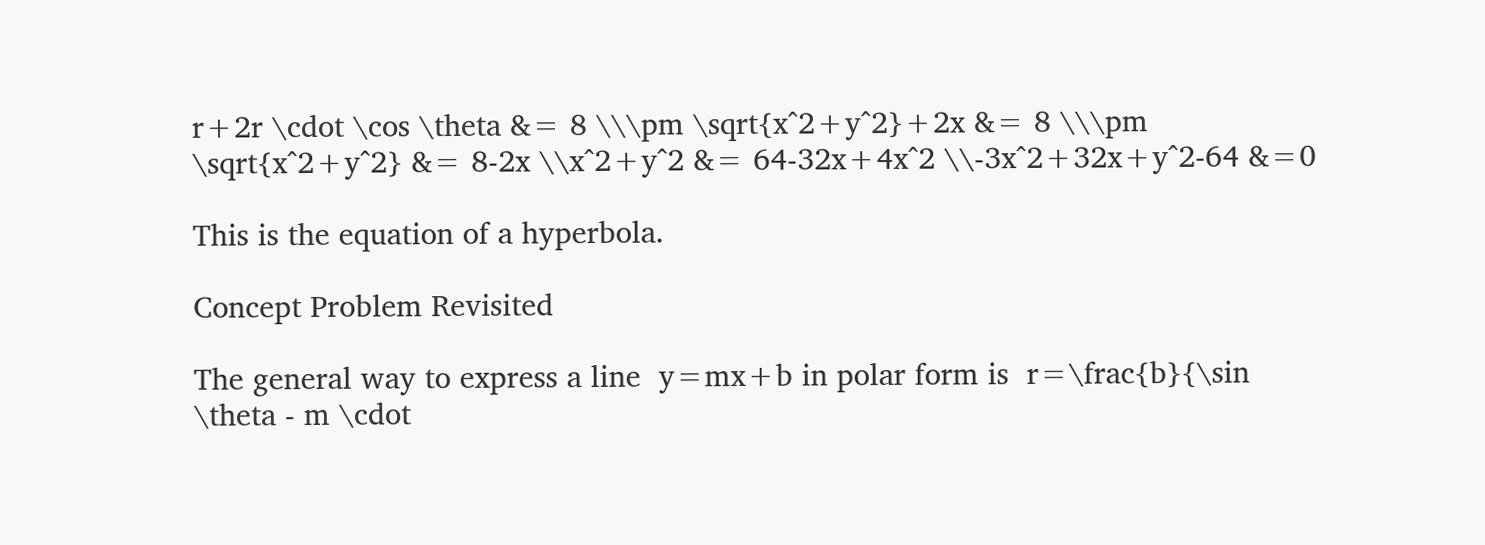r+2r \cdot \cos \theta &= 8 \\\pm \sqrt{x^2+y^2}+2x &= 8 \\\pm \sqrt{x^2+y^2} &= 8-2x \\x^2+y^2 &= 64-32x+4x^2 \\-3x^2+32x+y^2-64 &=0

This is the equation of a hyperbola.

Concept Problem Revisited

The general way to express a line  y=mx+b in polar form is  r=\frac{b}{\sin \theta - m \cdot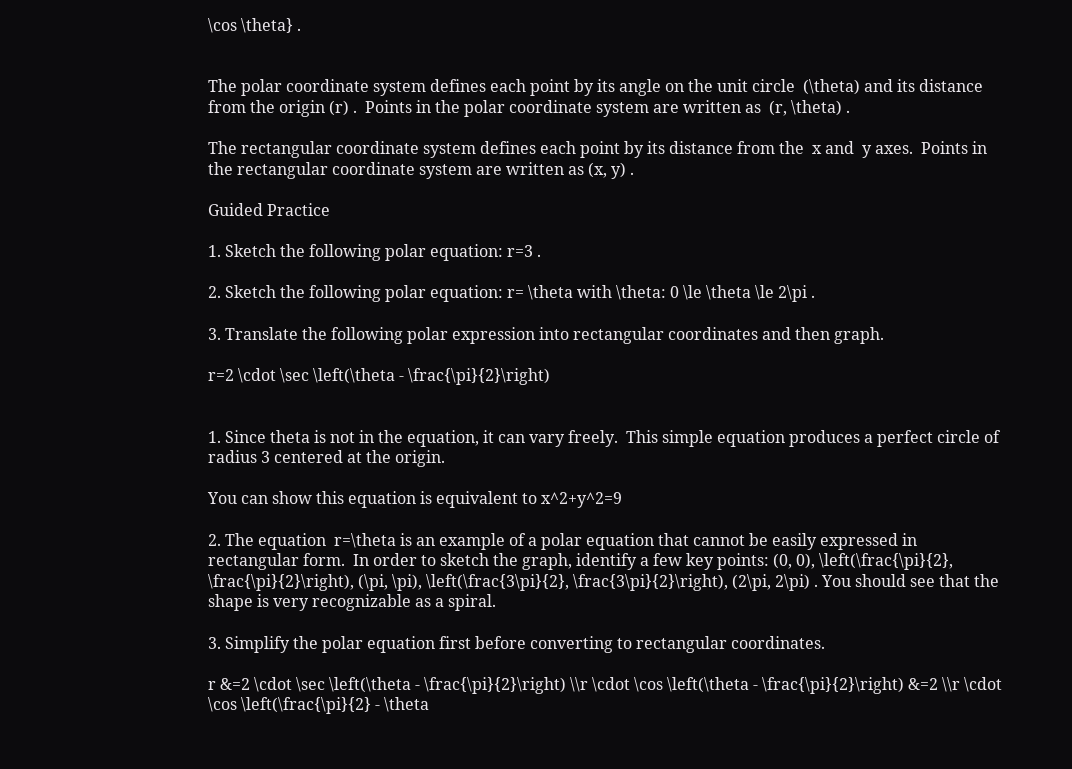\cos \theta} .


The polar coordinate system defines each point by its angle on the unit circle  (\theta) and its distance from the origin (r) .  Points in the polar coordinate system are written as  (r, \theta) .

The rectangular coordinate system defines each point by its distance from the  x and  y axes.  Points in the rectangular coordinate system are written as (x, y) .

Guided Practice

1. Sketch the following polar equation: r=3 .

2. Sketch the following polar equation: r= \theta with \theta: 0 \le \theta \le 2\pi .

3. Translate the following polar expression into rectangular coordinates and then graph.

r=2 \cdot \sec \left(\theta - \frac{\pi}{2}\right)


1. Since theta is not in the equation, it can vary freely.  This simple equation produces a perfect circle of radius 3 centered at the origin.

You can show this equation is equivalent to x^2+y^2=9

2. The equation  r=\theta is an example of a polar equation that cannot be easily expressed in rectangular form.  In order to sketch the graph, identify a few key points: (0, 0), \left(\frac{\pi}{2}, \frac{\pi}{2}\right), (\pi, \pi), \left(\frac{3\pi}{2}, \frac{3\pi}{2}\right), (2\pi, 2\pi) . You should see that the shape is very recognizable as a spiral.

3. Simplify the polar equation first before converting to rectangular coordinates.

r &=2 \cdot \sec \left(\theta - \frac{\pi}{2}\right) \\r \cdot \cos \left(\theta - \frac{\pi}{2}\right) &=2 \\r \cdot \cos \left(\frac{\pi}{2} - \theta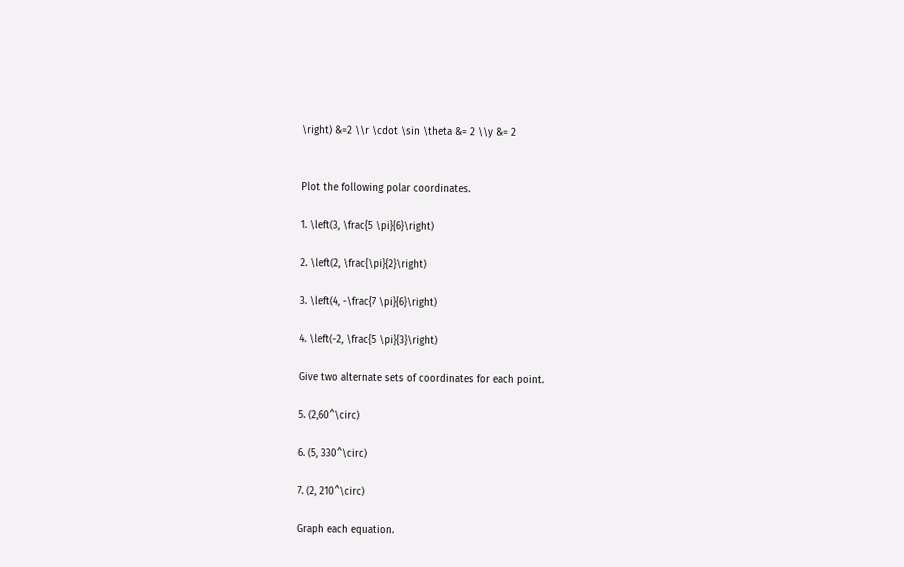\right) &=2 \\r \cdot \sin \theta &= 2 \\y &= 2


Plot the following polar coordinates.

1. \left(3, \frac{5 \pi}{6}\right)

2. \left(2, \frac{\pi}{2}\right)

3. \left(4, -\frac{7 \pi}{6}\right)

4. \left(-2, \frac{5 \pi}{3}\right)

Give two alternate sets of coordinates for each point.

5. (2,60^\circ)

6. (5, 330^\circ)

7. (2, 210^\circ)

Graph each equation.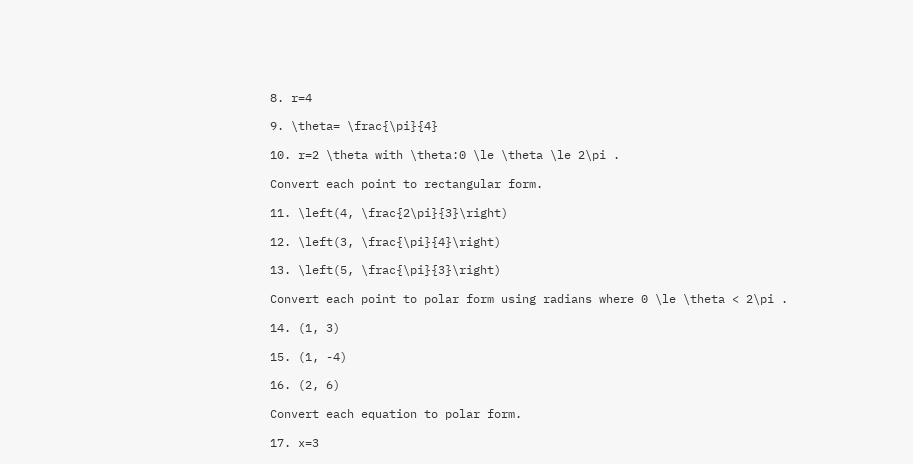8. r=4

9. \theta= \frac{\pi}{4}

10. r=2 \theta with \theta:0 \le \theta \le 2\pi .

Convert each point to rectangular form.

11. \left(4, \frac{2\pi}{3}\right)

12. \left(3, \frac{\pi}{4}\right)

13. \left(5, \frac{\pi}{3}\right)

Convert each point to polar form using radians where 0 \le \theta < 2\pi .

14. (1, 3)

15. (1, -4)

16. (2, 6)

Convert each equation to polar form.

17. x=3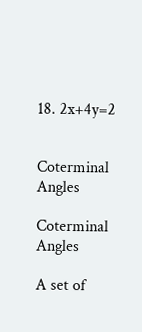18. 2x+4y=2


Coterminal Angles

Coterminal Angles

A set of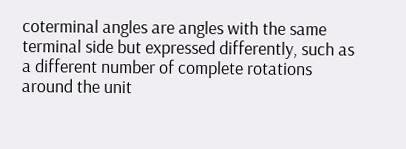coterminal angles are angles with the same terminal side but expressed differently, such as a different number of complete rotations around the unit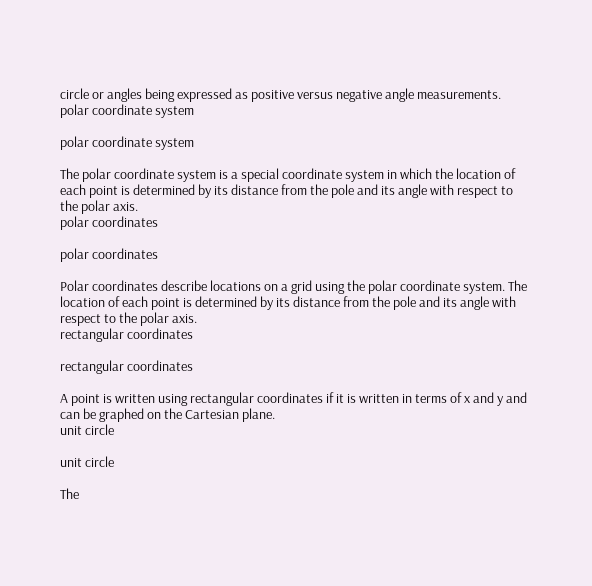circle or angles being expressed as positive versus negative angle measurements.
polar coordinate system

polar coordinate system

The polar coordinate system is a special coordinate system in which the location of each point is determined by its distance from the pole and its angle with respect to the polar axis.
polar coordinates

polar coordinates

Polar coordinates describe locations on a grid using the polar coordinate system. The location of each point is determined by its distance from the pole and its angle with respect to the polar axis.
rectangular coordinates

rectangular coordinates

A point is written using rectangular coordinates if it is written in terms of x and y and can be graphed on the Cartesian plane.
unit circle

unit circle

The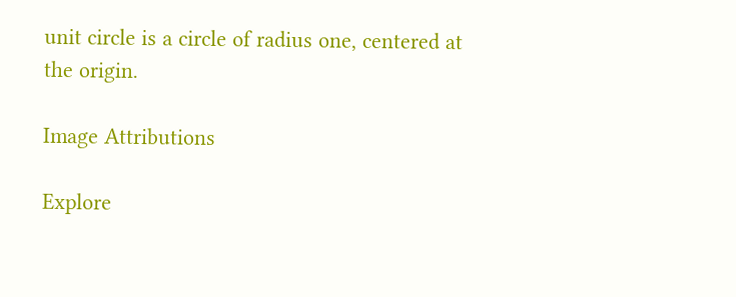unit circle is a circle of radius one, centered at the origin.

Image Attributions

Explore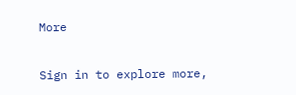More

Sign in to explore more,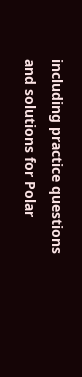including practice questions and solutions for Polar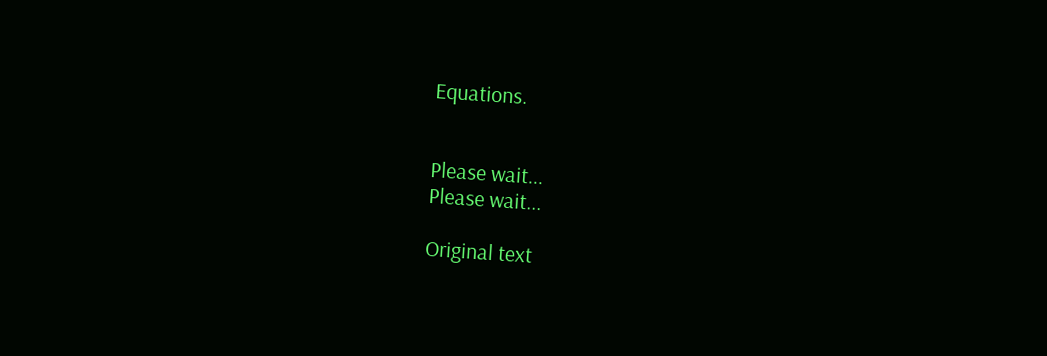Equations.


Please wait...
Please wait...

Original text